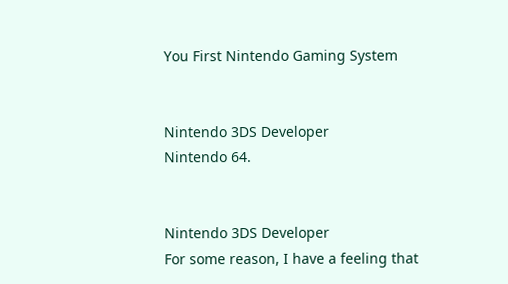You First Nintendo Gaming System


Nintendo 3DS Developer
Nintendo 64.


Nintendo 3DS Developer
For some reason, I have a feeling that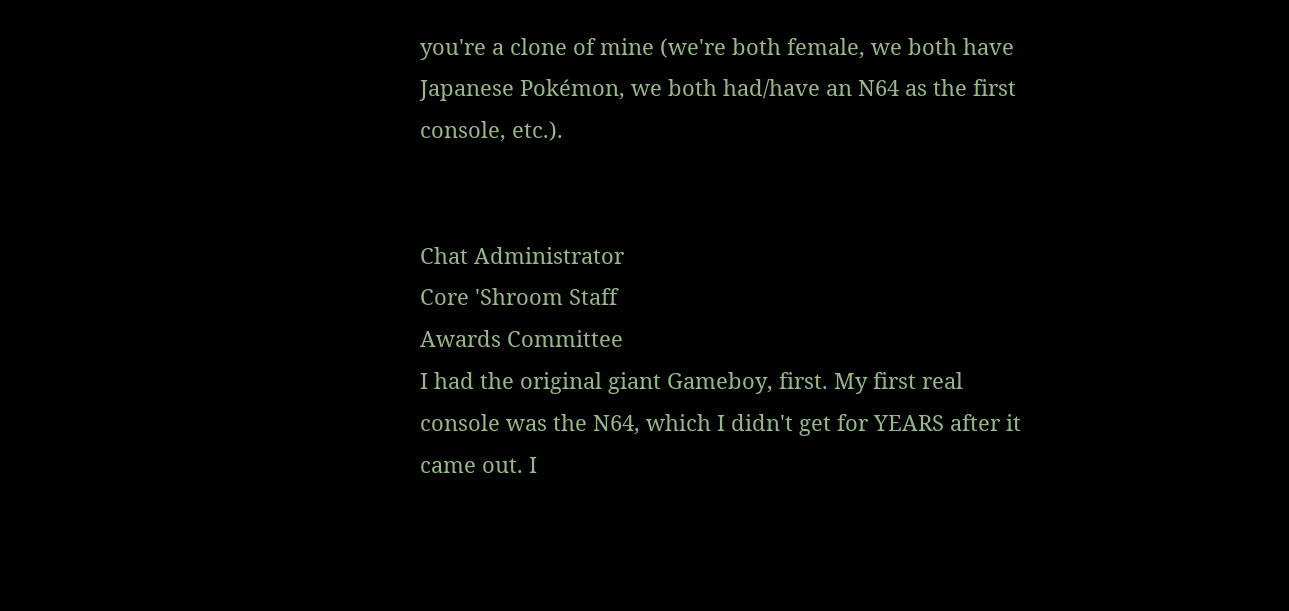you're a clone of mine (we're both female, we both have Japanese Pokémon, we both had/have an N64 as the first console, etc.).


Chat Administrator
Core 'Shroom Staff
Awards Committee
I had the original giant Gameboy, first. My first real console was the N64, which I didn't get for YEARS after it came out. I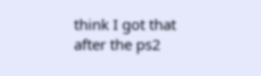think I got that after the ps2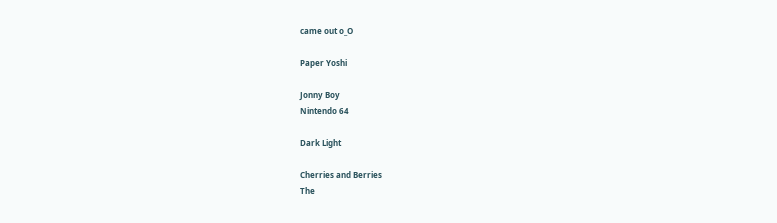came out o_O

Paper Yoshi

Jonny Boy
Nintendo 64

Dark Light

Cherries and Berries
The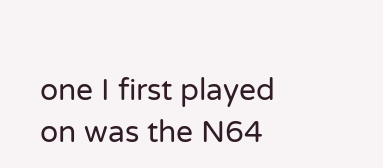one I first played on was the N64